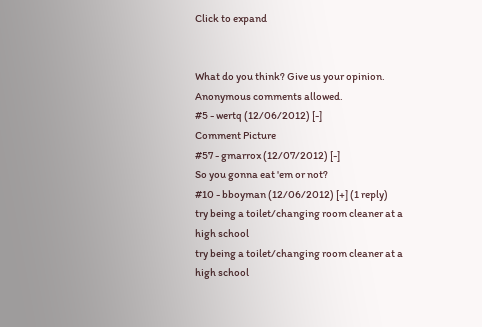Click to expand


What do you think? Give us your opinion. Anonymous comments allowed.
#5 - wertq (12/06/2012) [-]
Comment Picture
#57 - gmarrox (12/07/2012) [-]
So you gonna eat 'em or not?
#10 - bboyman (12/06/2012) [+] (1 reply)
try being a toilet/changing room cleaner at a high school
try being a toilet/changing room cleaner at a high school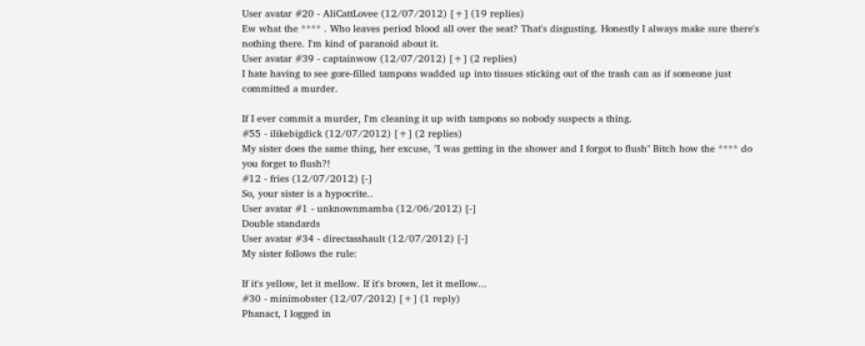User avatar #20 - AliCattLovee (12/07/2012) [+] (19 replies)
Ew what the **** . Who leaves period blood all over the seat? That's disgusting. Honestly I always make sure there's nothing there. I'm kind of paranoid about it.
User avatar #39 - captainwow (12/07/2012) [+] (2 replies)
I hate having to see gore-filled tampons wadded up into tissues sticking out of the trash can as if someone just committed a murder.

If I ever commit a murder, I'm cleaning it up with tampons so nobody suspects a thing.
#55 - ilikebigdick (12/07/2012) [+] (2 replies)
My sister does the same thing, her excuse, "I was getting in the shower and I forgot to flush" Bitch how the **** do you forget to flush?!
#12 - fries (12/07/2012) [-]
So, your sister is a hypocrite..
User avatar #1 - unknownmamba (12/06/2012) [-]
Double standards
User avatar #34 - directasshault (12/07/2012) [-]
My sister follows the rule:

If it's yellow, let it mellow. If it's brown, let it mellow...
#30 - minimobster (12/07/2012) [+] (1 reply)
Phanact, I logged in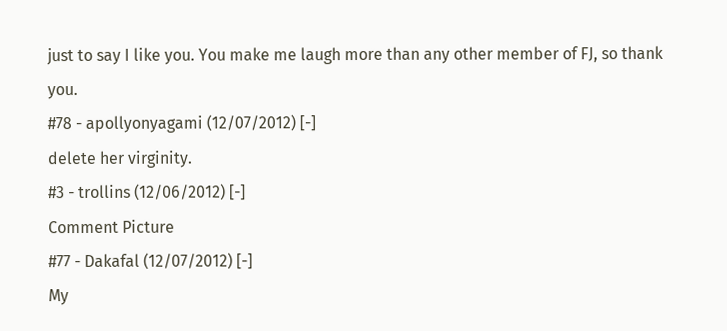just to say I like you. You make me laugh more than any other member of FJ, so thank you.
#78 - apollyonyagami (12/07/2012) [-]
delete her virginity.
#3 - trollins (12/06/2012) [-]
Comment Picture
#77 - Dakafal (12/07/2012) [-]
My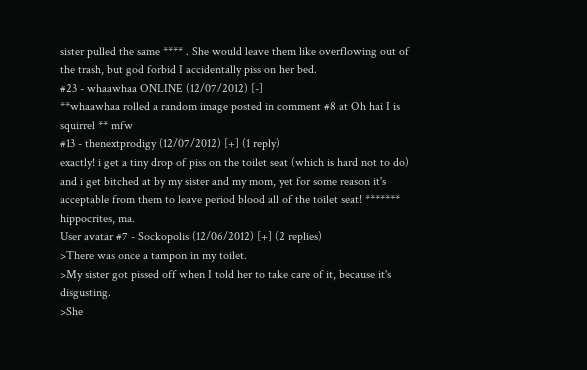sister pulled the same **** . She would leave them like overflowing out of the trash, but god forbid I accidentally piss on her bed.
#23 - whaawhaa ONLINE (12/07/2012) [-]
**whaawhaa rolled a random image posted in comment #8 at Oh hai I is squirrel ** mfw
#13 - thenextprodigy (12/07/2012) [+] (1 reply)
exactly! i get a tiny drop of piss on the toilet seat (which is hard not to do) and i get bitched at by my sister and my mom, yet for some reason it's acceptable from them to leave period blood all of the toilet seat! ******* hippocrites, ma.
User avatar #7 - Sockopolis (12/06/2012) [+] (2 replies)
>There was once a tampon in my toilet.
>My sister got pissed off when I told her to take care of it, because it's disgusting.
>She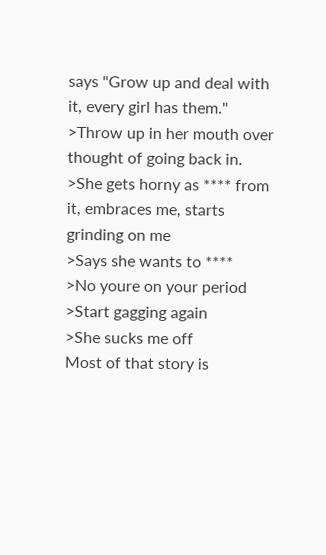says "Grow up and deal with it, every girl has them."
>Throw up in her mouth over thought of going back in.
>She gets horny as **** from it, embraces me, starts grinding on me
>Says she wants to ****
>No youre on your period
>Start gagging again
>She sucks me off
Most of that story is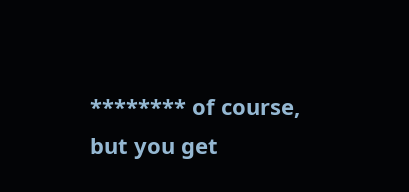******** of course, but you get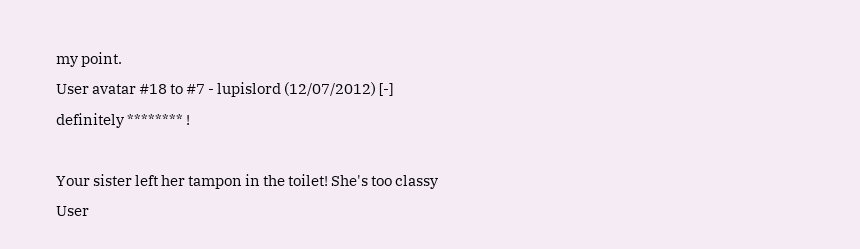my point.
User avatar #18 to #7 - lupislord (12/07/2012) [-]
definitely ******** !

Your sister left her tampon in the toilet! She's too classy
User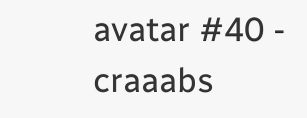avatar #40 - craaabs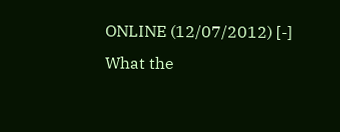ONLINE (12/07/2012) [-]
What the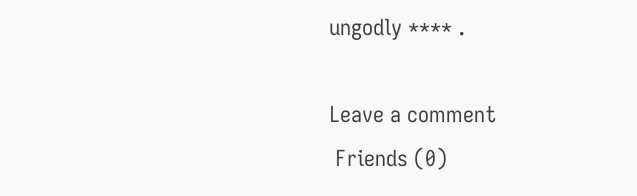ungodly **** .

Leave a comment
 Friends (0)